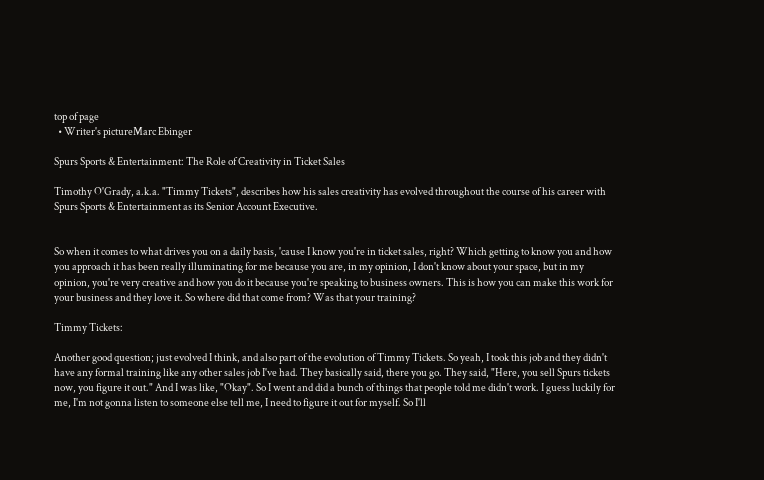top of page
  • Writer's pictureMarc Ebinger

Spurs Sports & Entertainment: The Role of Creativity in Ticket Sales

Timothy O'Grady, a.k.a. "Timmy Tickets", describes how his sales creativity has evolved throughout the course of his career with Spurs Sports & Entertainment as its Senior Account Executive.


So when it comes to what drives you on a daily basis, 'cause I know you're in ticket sales, right? Which getting to know you and how you approach it has been really illuminating for me because you are, in my opinion, I don't know about your space, but in my opinion, you're very creative and how you do it because you're speaking to business owners. This is how you can make this work for your business and they love it. So where did that come from? Was that your training?

Timmy Tickets:

Another good question; just evolved I think, and also part of the evolution of Timmy Tickets. So yeah, I took this job and they didn't have any formal training like any other sales job I've had. They basically said, there you go. They said, "Here, you sell Spurs tickets now, you figure it out." And I was like, "Okay". So I went and did a bunch of things that people told me didn't work. I guess luckily for me, I'm not gonna listen to someone else tell me, I need to figure it out for myself. So I'll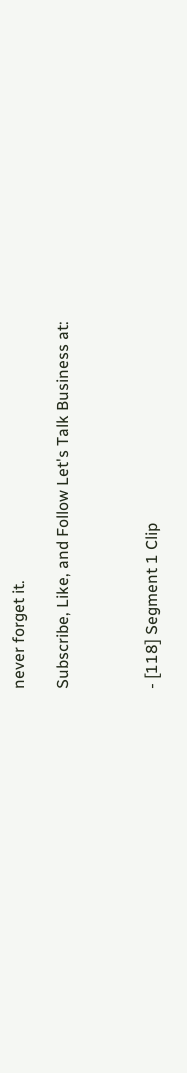never forget it.

Subscribe, Like, and Follow Let's Talk Business at:



- [118] Segment 1 Clip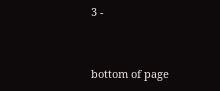3 -


bottom of page